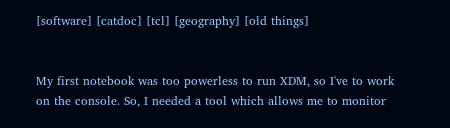[software] [catdoc] [tcl] [geography] [old things]


My first notebook was too powerless to run XDM, so I've to work on the console. So, I needed a tool which allows me to monitor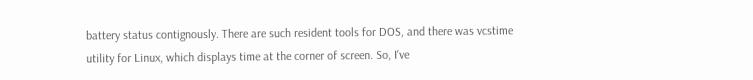battery status contignously. There are such resident tools for DOS, and there was vcstime utility for Linux, which displays time at the corner of screen. So, I've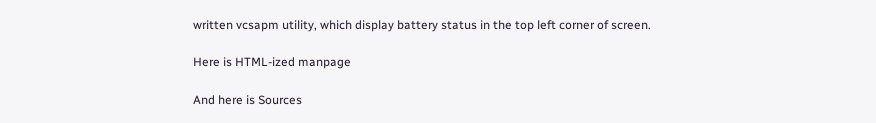written vcsapm utility, which display battery status in the top left corner of screen.

Here is HTML-ized manpage

And here is Sources